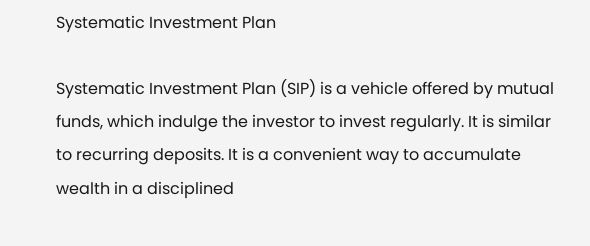Systematic Investment Plan

Systematic Investment Plan (SIP) is a vehicle offered by mutual funds, which indulge the investor to invest regularly. It is similar to recurring deposits. It is a convenient way to accumulate wealth in a disciplined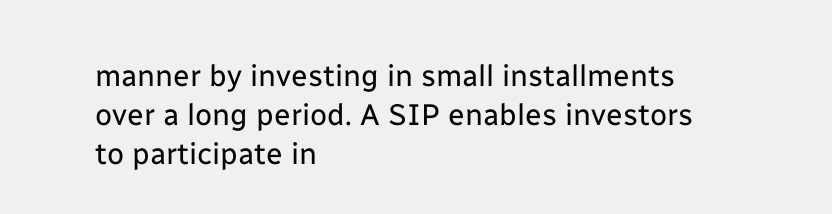manner by investing in small installments over a long period. A SIP enables investors to participate in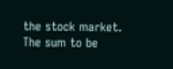the stock market. The sum to be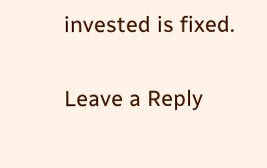invested is fixed.

Leave a Reply